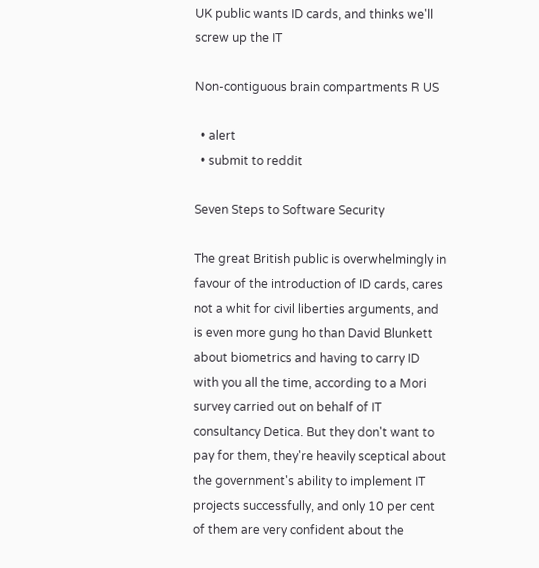UK public wants ID cards, and thinks we'll screw up the IT

Non-contiguous brain compartments R US

  • alert
  • submit to reddit

Seven Steps to Software Security

The great British public is overwhelmingly in favour of the introduction of ID cards, cares not a whit for civil liberties arguments, and is even more gung ho than David Blunkett about biometrics and having to carry ID with you all the time, according to a Mori survey carried out on behalf of IT consultancy Detica. But they don't want to pay for them, they're heavily sceptical about the government's ability to implement IT projects successfully, and only 10 per cent of them are very confident about the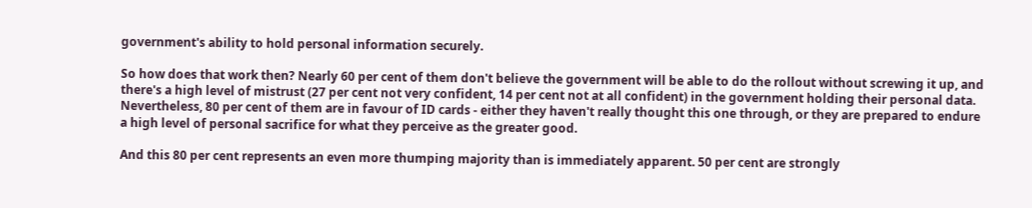government's ability to hold personal information securely.

So how does that work then? Nearly 60 per cent of them don't believe the government will be able to do the rollout without screwing it up, and there's a high level of mistrust (27 per cent not very confident, 14 per cent not at all confident) in the government holding their personal data. Nevertheless, 80 per cent of them are in favour of ID cards - either they haven't really thought this one through, or they are prepared to endure a high level of personal sacrifice for what they perceive as the greater good.

And this 80 per cent represents an even more thumping majority than is immediately apparent. 50 per cent are strongly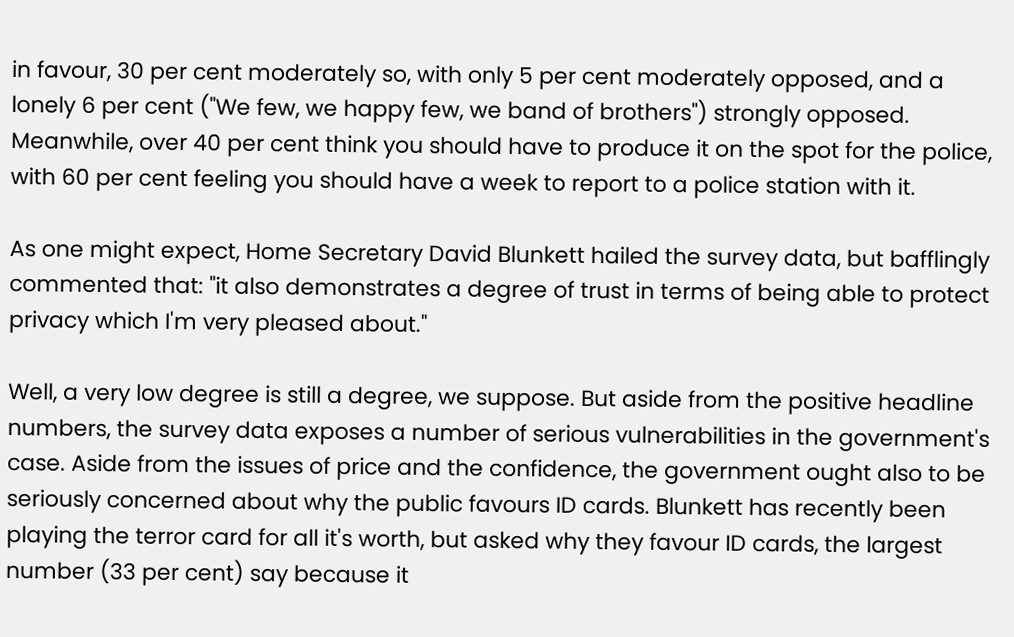in favour, 30 per cent moderately so, with only 5 per cent moderately opposed, and a lonely 6 per cent ("We few, we happy few, we band of brothers") strongly opposed. Meanwhile, over 40 per cent think you should have to produce it on the spot for the police, with 60 per cent feeling you should have a week to report to a police station with it.

As one might expect, Home Secretary David Blunkett hailed the survey data, but bafflingly commented that: "it also demonstrates a degree of trust in terms of being able to protect privacy which I'm very pleased about."

Well, a very low degree is still a degree, we suppose. But aside from the positive headline numbers, the survey data exposes a number of serious vulnerabilities in the government's case. Aside from the issues of price and the confidence, the government ought also to be seriously concerned about why the public favours ID cards. Blunkett has recently been playing the terror card for all it's worth, but asked why they favour ID cards, the largest number (33 per cent) say because it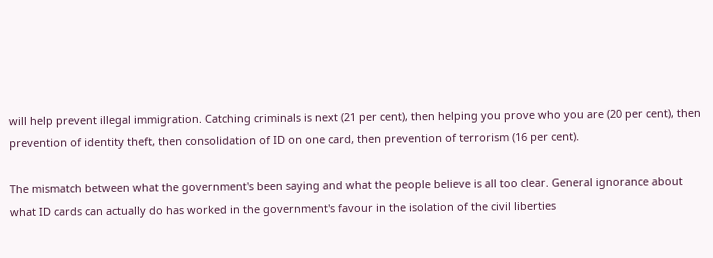will help prevent illegal immigration. Catching criminals is next (21 per cent), then helping you prove who you are (20 per cent), then prevention of identity theft, then consolidation of ID on one card, then prevention of terrorism (16 per cent).

The mismatch between what the government's been saying and what the people believe is all too clear. General ignorance about what ID cards can actually do has worked in the government's favour in the isolation of the civil liberties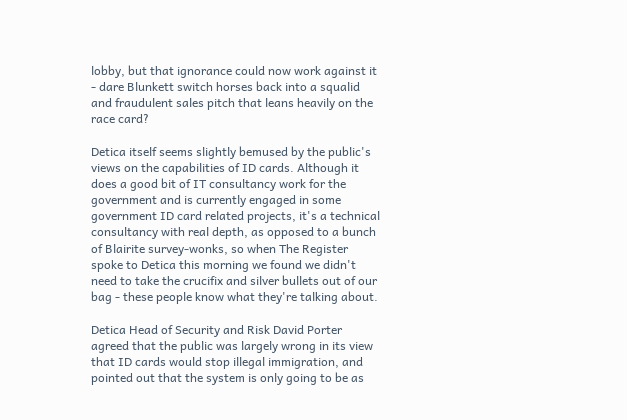lobby, but that ignorance could now work against it - dare Blunkett switch horses back into a squalid and fraudulent sales pitch that leans heavily on the race card?

Detica itself seems slightly bemused by the public's views on the capabilities of ID cards. Although it does a good bit of IT consultancy work for the government and is currently engaged in some government ID card related projects, it's a technical consultancy with real depth, as opposed to a bunch of Blairite survey-wonks, so when The Register spoke to Detica this morning we found we didn't need to take the crucifix and silver bullets out of our bag - these people know what they're talking about.

Detica Head of Security and Risk David Porter agreed that the public was largely wrong in its view that ID cards would stop illegal immigration, and pointed out that the system is only going to be as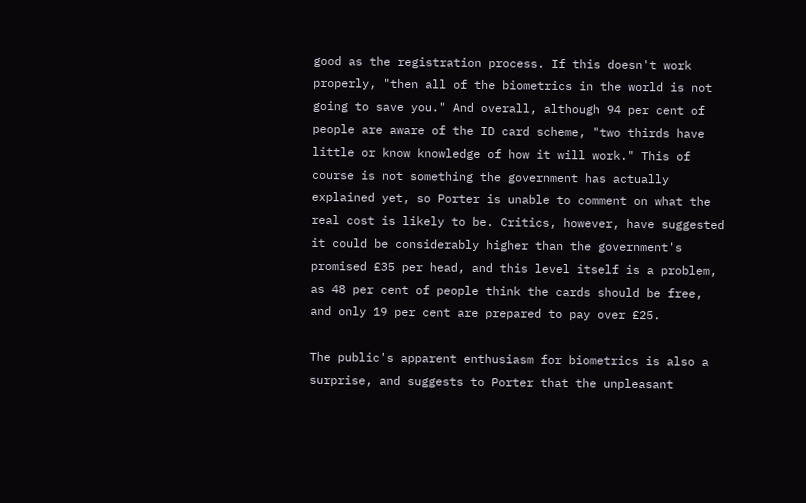good as the registration process. If this doesn't work properly, "then all of the biometrics in the world is not going to save you." And overall, although 94 per cent of people are aware of the ID card scheme, "two thirds have little or know knowledge of how it will work." This of course is not something the government has actually explained yet, so Porter is unable to comment on what the real cost is likely to be. Critics, however, have suggested it could be considerably higher than the government's promised £35 per head, and this level itself is a problem, as 48 per cent of people think the cards should be free, and only 19 per cent are prepared to pay over £25.

The public's apparent enthusiasm for biometrics is also a surprise, and suggests to Porter that the unpleasant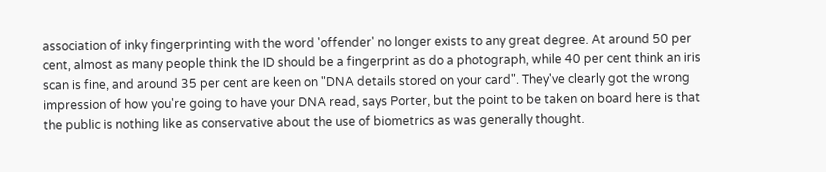association of inky fingerprinting with the word 'offender' no longer exists to any great degree. At around 50 per cent, almost as many people think the ID should be a fingerprint as do a photograph, while 40 per cent think an iris scan is fine, and around 35 per cent are keen on "DNA details stored on your card". They've clearly got the wrong impression of how you're going to have your DNA read, says Porter, but the point to be taken on board here is that the public is nothing like as conservative about the use of biometrics as was generally thought.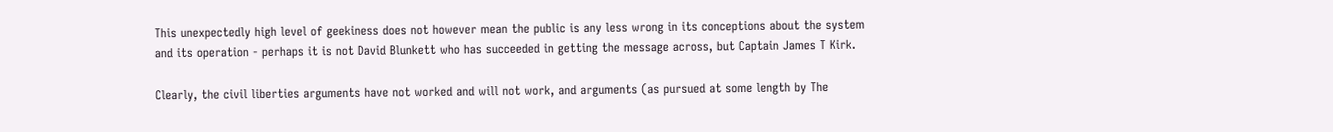This unexpectedly high level of geekiness does not however mean the public is any less wrong in its conceptions about the system and its operation - perhaps it is not David Blunkett who has succeeded in getting the message across, but Captain James T Kirk.

Clearly, the civil liberties arguments have not worked and will not work, and arguments (as pursued at some length by The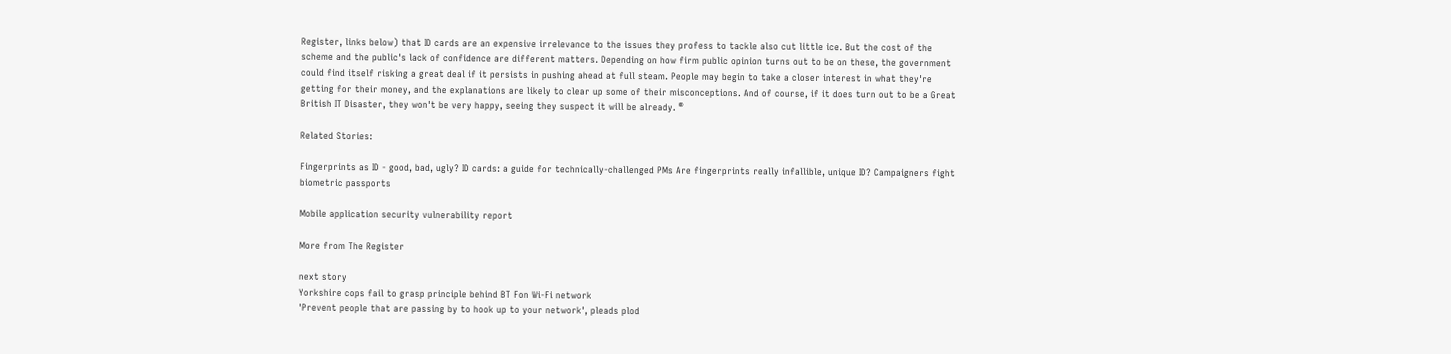Register, links below) that ID cards are an expensive irrelevance to the issues they profess to tackle also cut little ice. But the cost of the scheme and the public's lack of confidence are different matters. Depending on how firm public opinion turns out to be on these, the government could find itself risking a great deal if it persists in pushing ahead at full steam. People may begin to take a closer interest in what they're getting for their money, and the explanations are likely to clear up some of their misconceptions. And of course, if it does turn out to be a Great British IT Disaster, they won't be very happy, seeing they suspect it will be already. ®

Related Stories:

Fingerprints as ID - good, bad, ugly? ID cards: a guide for technically-challenged PMs Are fingerprints really infallible, unique ID? Campaigners fight biometric passports

Mobile application security vulnerability report

More from The Register

next story
Yorkshire cops fail to grasp principle behind BT Fon Wi-Fi network
'Prevent people that are passing by to hook up to your network', pleads plod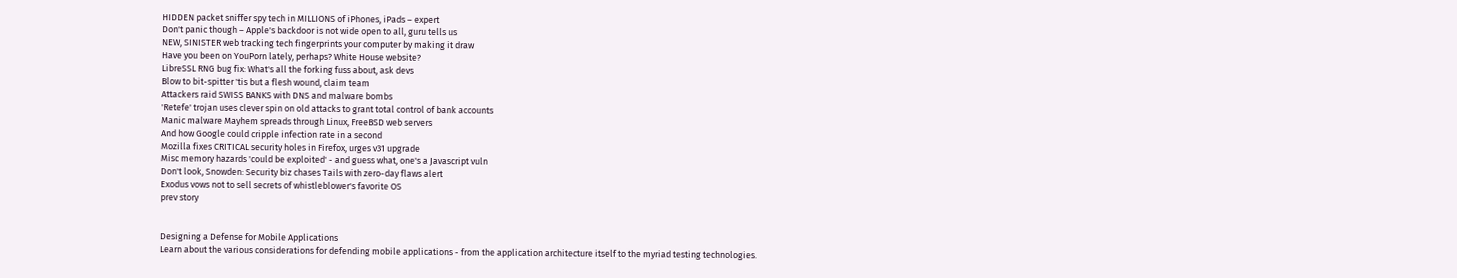HIDDEN packet sniffer spy tech in MILLIONS of iPhones, iPads – expert
Don't panic though – Apple's backdoor is not wide open to all, guru tells us
NEW, SINISTER web tracking tech fingerprints your computer by making it draw
Have you been on YouPorn lately, perhaps? White House website?
LibreSSL RNG bug fix: What's all the forking fuss about, ask devs
Blow to bit-spitter 'tis but a flesh wound, claim team
Attackers raid SWISS BANKS with DNS and malware bombs
'Retefe' trojan uses clever spin on old attacks to grant total control of bank accounts
Manic malware Mayhem spreads through Linux, FreeBSD web servers
And how Google could cripple infection rate in a second
Mozilla fixes CRITICAL security holes in Firefox, urges v31 upgrade
Misc memory hazards 'could be exploited' - and guess what, one's a Javascript vuln
Don't look, Snowden: Security biz chases Tails with zero-day flaws alert
Exodus vows not to sell secrets of whistleblower's favorite OS
prev story


Designing a Defense for Mobile Applications
Learn about the various considerations for defending mobile applications - from the application architecture itself to the myriad testing technologies.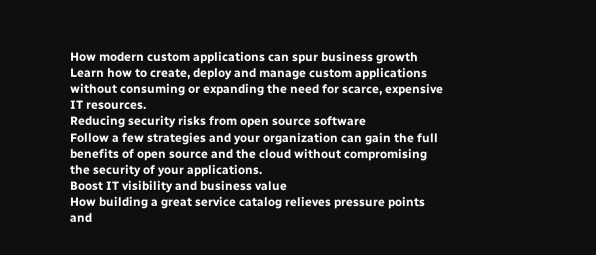How modern custom applications can spur business growth
Learn how to create, deploy and manage custom applications without consuming or expanding the need for scarce, expensive IT resources.
Reducing security risks from open source software
Follow a few strategies and your organization can gain the full benefits of open source and the cloud without compromising the security of your applications.
Boost IT visibility and business value
How building a great service catalog relieves pressure points and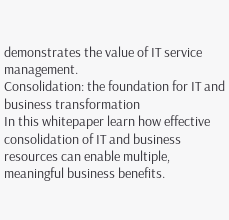demonstrates the value of IT service management.
Consolidation: the foundation for IT and business transformation
In this whitepaper learn how effective consolidation of IT and business resources can enable multiple, meaningful business benefits.